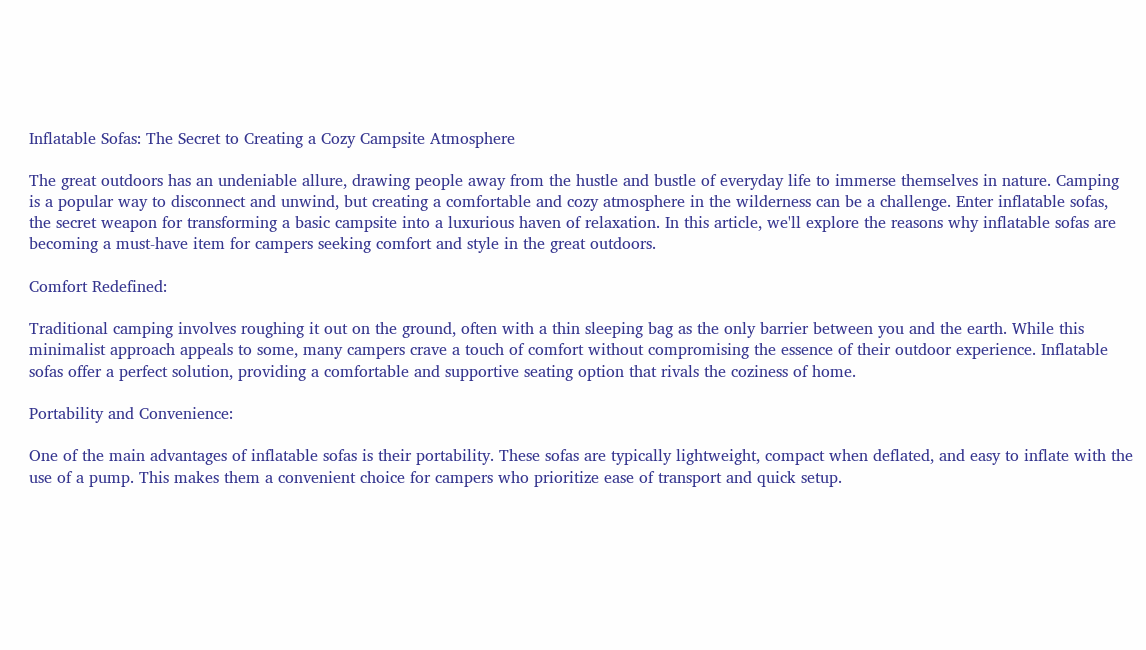Inflatable Sofas: The Secret to Creating a Cozy Campsite Atmosphere

The great outdoors has an undeniable allure, drawing people away from the hustle and bustle of everyday life to immerse themselves in nature. Camping is a popular way to disconnect and unwind, but creating a comfortable and cozy atmosphere in the wilderness can be a challenge. Enter inflatable sofas, the secret weapon for transforming a basic campsite into a luxurious haven of relaxation. In this article, we'll explore the reasons why inflatable sofas are becoming a must-have item for campers seeking comfort and style in the great outdoors.

Comfort Redefined:

Traditional camping involves roughing it out on the ground, often with a thin sleeping bag as the only barrier between you and the earth. While this minimalist approach appeals to some, many campers crave a touch of comfort without compromising the essence of their outdoor experience. Inflatable sofas offer a perfect solution, providing a comfortable and supportive seating option that rivals the coziness of home.

Portability and Convenience:

One of the main advantages of inflatable sofas is their portability. These sofas are typically lightweight, compact when deflated, and easy to inflate with the use of a pump. This makes them a convenient choice for campers who prioritize ease of transport and quick setup.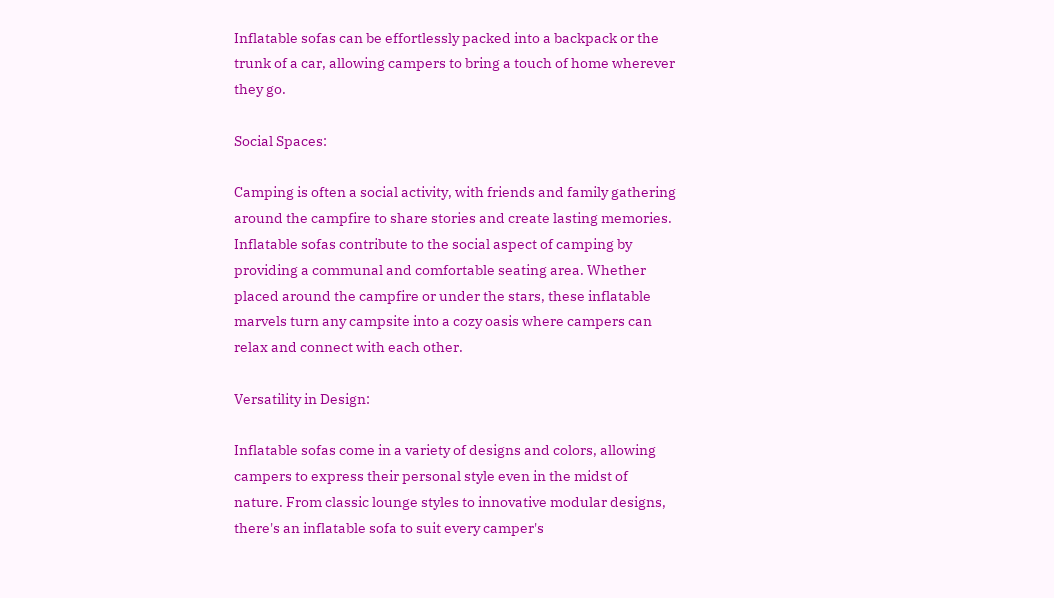Inflatable sofas can be effortlessly packed into a backpack or the trunk of a car, allowing campers to bring a touch of home wherever they go.

Social Spaces:

Camping is often a social activity, with friends and family gathering around the campfire to share stories and create lasting memories. Inflatable sofas contribute to the social aspect of camping by providing a communal and comfortable seating area. Whether placed around the campfire or under the stars, these inflatable marvels turn any campsite into a cozy oasis where campers can relax and connect with each other.

Versatility in Design:

Inflatable sofas come in a variety of designs and colors, allowing campers to express their personal style even in the midst of nature. From classic lounge styles to innovative modular designs, there's an inflatable sofa to suit every camper's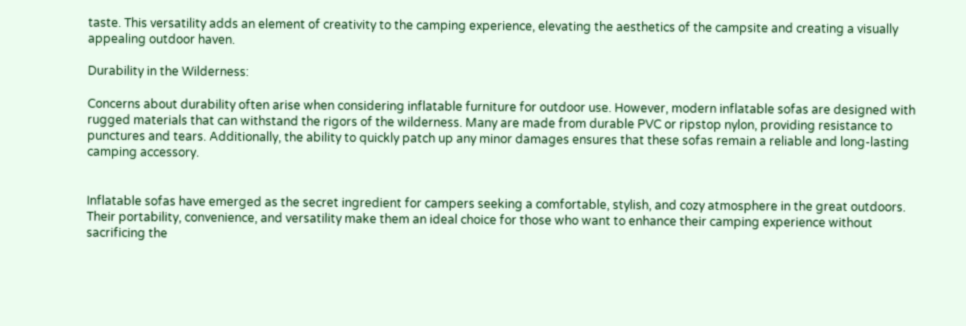taste. This versatility adds an element of creativity to the camping experience, elevating the aesthetics of the campsite and creating a visually appealing outdoor haven.

Durability in the Wilderness:

Concerns about durability often arise when considering inflatable furniture for outdoor use. However, modern inflatable sofas are designed with rugged materials that can withstand the rigors of the wilderness. Many are made from durable PVC or ripstop nylon, providing resistance to punctures and tears. Additionally, the ability to quickly patch up any minor damages ensures that these sofas remain a reliable and long-lasting camping accessory.


Inflatable sofas have emerged as the secret ingredient for campers seeking a comfortable, stylish, and cozy atmosphere in the great outdoors. Their portability, convenience, and versatility make them an ideal choice for those who want to enhance their camping experience without sacrificing the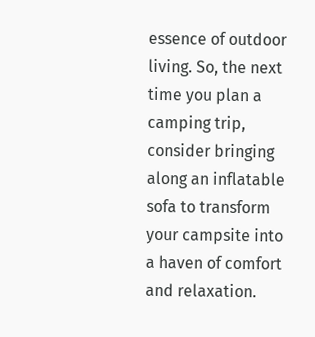essence of outdoor living. So, the next time you plan a camping trip, consider bringing along an inflatable sofa to transform your campsite into a haven of comfort and relaxation.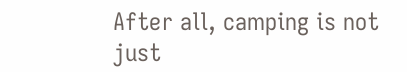After all, camping is not just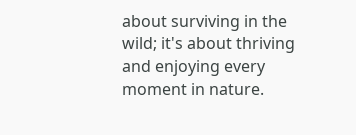about surviving in the wild; it's about thriving and enjoying every moment in nature.